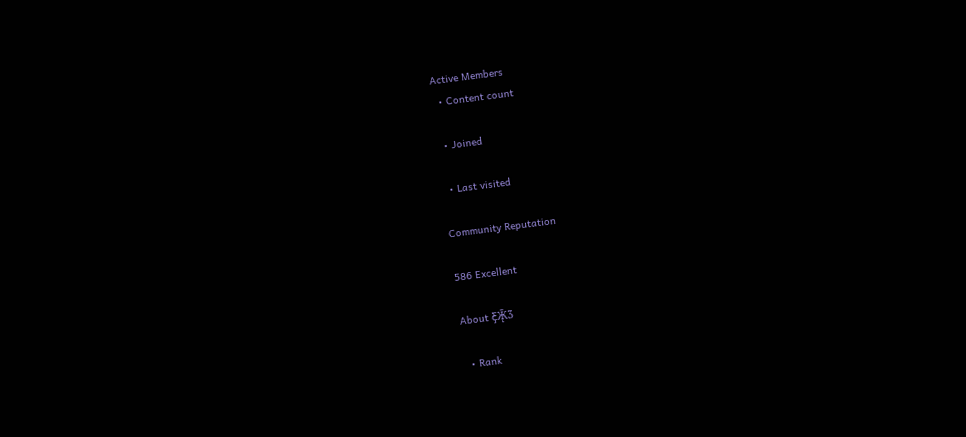Active Members
  • Content count

  • Joined

  • Last visited

Community Reputation

586 Excellent

About Ƹ̵̡Ӝ̵̨̄Ʒ

  • Rank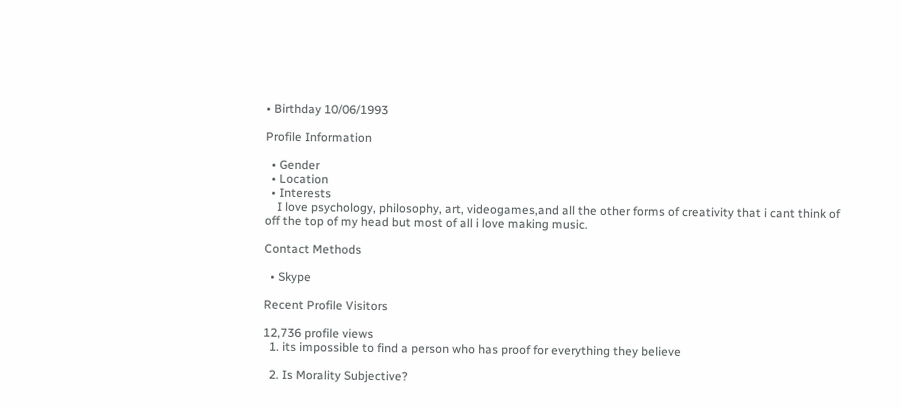• Birthday 10/06/1993

Profile Information

  • Gender
  • Location
  • Interests
    I love psychology, philosophy, art, videogames,and all the other forms of creativity that i cant think of off the top of my head but most of all i love making music.

Contact Methods

  • Skype

Recent Profile Visitors

12,736 profile views
  1. its impossible to find a person who has proof for everything they believe

  2. Is Morality Subjective?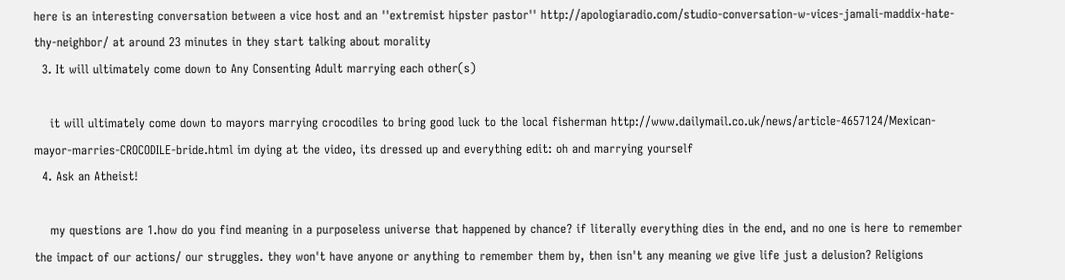here is an interesting conversation between a vice host and an ''extremist hipster pastor'' http://apologiaradio.com/studio-conversation-w-vices-jamali-maddix-hate-thy-neighbor/ at around 23 minutes in they start talking about morality
  3. It will ultimately come down to Any Consenting Adult marrying each other(s)

    it will ultimately come down to mayors marrying crocodiles to bring good luck to the local fisherman http://www.dailymail.co.uk/news/article-4657124/Mexican-mayor-marries-CROCODILE-bride.html im dying at the video, its dressed up and everything edit: oh and marrying yourself
  4. Ask an Atheist!

    my questions are 1.how do you find meaning in a purposeless universe that happened by chance? if literally everything dies in the end, and no one is here to remember the impact of our actions/ our struggles. they won't have anyone or anything to remember them by, then isn't any meaning we give life just a delusion? Religions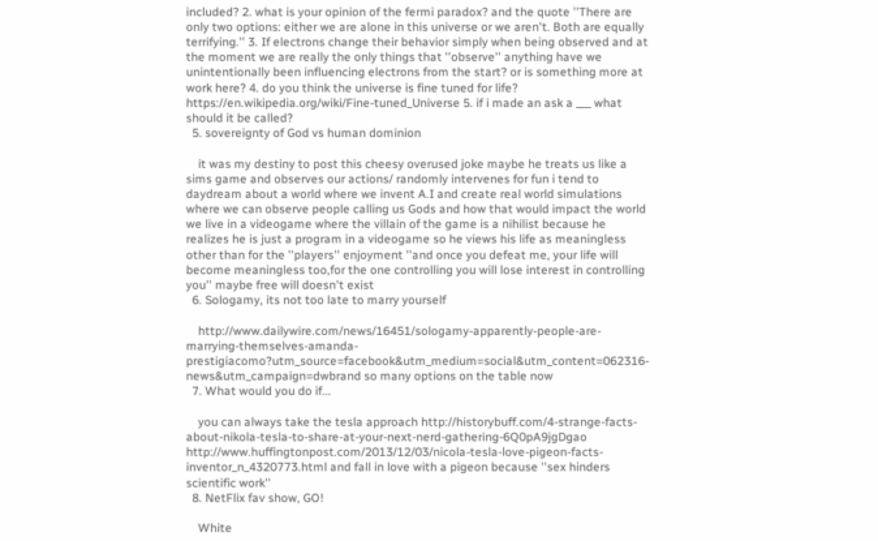included? 2. what is your opinion of the fermi paradox? and the quote ''There are only two options: either we are alone in this universe or we aren't. Both are equally terrifying.'' 3. If electrons change their behavior simply when being observed and at the moment we are really the only things that ''observe'' anything have we unintentionally been influencing electrons from the start? or is something more at work here? 4. do you think the universe is fine tuned for life? https://en.wikipedia.org/wiki/Fine-tuned_Universe 5. if i made an ask a ___ what should it be called?
  5. sovereignty of God vs human dominion

    it was my destiny to post this cheesy overused joke maybe he treats us like a sims game and observes our actions/ randomly intervenes for fun i tend to daydream about a world where we invent A.I and create real world simulations where we can observe people calling us Gods and how that would impact the world we live in a videogame where the villain of the game is a nihilist because he realizes he is just a program in a videogame so he views his life as meaningless other than for the ''players'' enjoyment ''and once you defeat me, your life will become meaningless too,for the one controlling you will lose interest in controlling you'' maybe free will doesn't exist
  6. Sologamy, its not too late to marry yourself

    http://www.dailywire.com/news/16451/sologamy-apparently-people-are-marrying-themselves-amanda-prestigiacomo?utm_source=facebook&utm_medium=social&utm_content=062316-news&utm_campaign=dwbrand so many options on the table now
  7. What would you do if...

    you can always take the tesla approach http://historybuff.com/4-strange-facts-about-nikola-tesla-to-share-at-your-next-nerd-gathering-6Q0pA9jgDgao http://www.huffingtonpost.com/2013/12/03/nicola-tesla-love-pigeon-facts-inventor_n_4320773.html and fall in love with a pigeon because ''sex hinders scientific work''
  8. NetFlix fav show, GO!

    White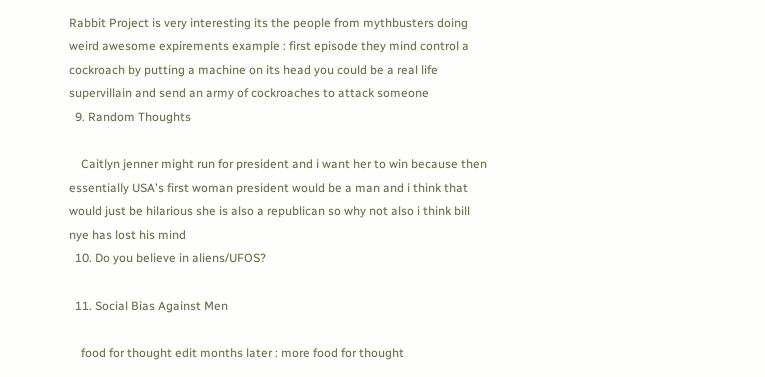Rabbit Project is very interesting its the people from mythbusters doing weird awesome expirements example : first episode they mind control a cockroach by putting a machine on its head you could be a real life supervillain and send an army of cockroaches to attack someone
  9. Random Thoughts

    Caitlyn jenner might run for president and i want her to win because then essentially USA's first woman president would be a man and i think that would just be hilarious she is also a republican so why not also i think bill nye has lost his mind
  10. Do you believe in aliens/UFOS?

  11. Social Bias Against Men

    food for thought edit months later : more food for thought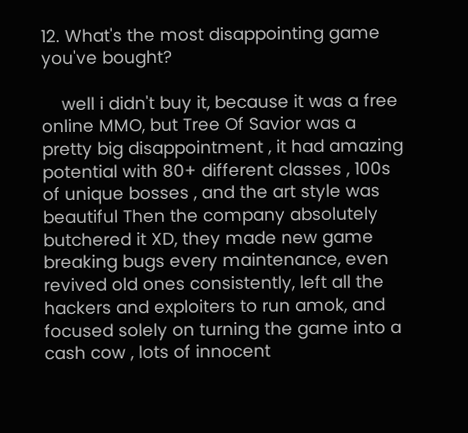12. What's the most disappointing game you've bought?

    well i didn't buy it, because it was a free online MMO, but Tree Of Savior was a pretty big disappointment , it had amazing potential with 80+ different classes , 100s of unique bosses , and the art style was beautiful Then the company absolutely butchered it XD, they made new game breaking bugs every maintenance, even revived old ones consistently, left all the hackers and exploiters to run amok, and focused solely on turning the game into a cash cow , lots of innocent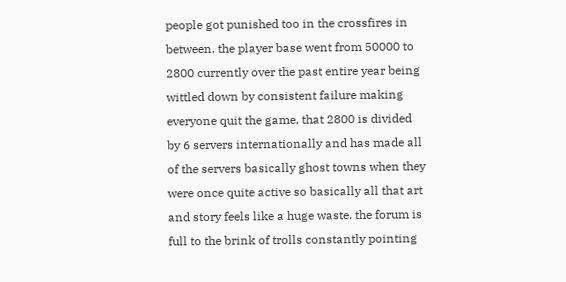people got punished too in the crossfires in between. the player base went from 50000 to 2800 currently over the past entire year being wittled down by consistent failure making everyone quit the game, that 2800 is divided by 6 servers internationally and has made all of the servers basically ghost towns when they were once quite active so basically all that art and story feels like a huge waste. the forum is full to the brink of trolls constantly pointing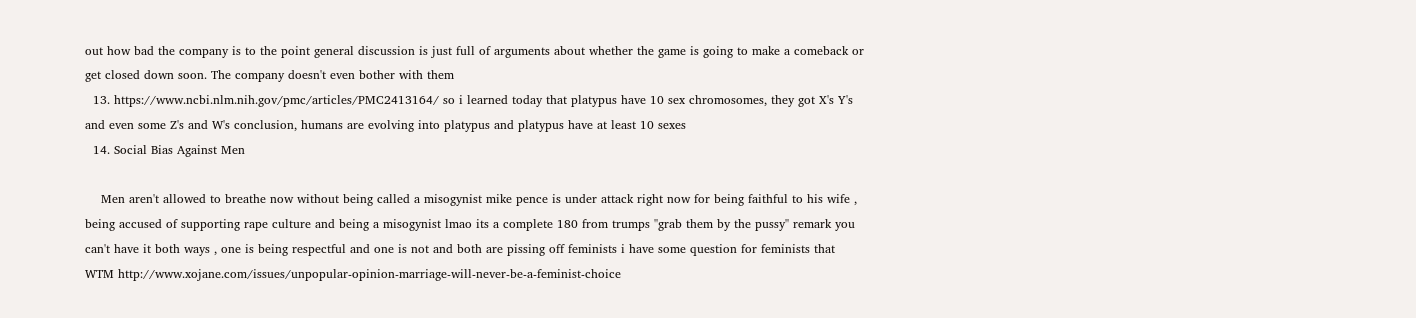out how bad the company is to the point general discussion is just full of arguments about whether the game is going to make a comeback or get closed down soon. The company doesn't even bother with them
  13. https://www.ncbi.nlm.nih.gov/pmc/articles/PMC2413164/ so i learned today that platypus have 10 sex chromosomes, they got X's Y's and even some Z's and W's conclusion, humans are evolving into platypus and platypus have at least 10 sexes
  14. Social Bias Against Men

    Men aren't allowed to breathe now without being called a misogynist mike pence is under attack right now for being faithful to his wife , being accused of supporting rape culture and being a misogynist lmao its a complete 180 from trumps ''grab them by the pussy'' remark you can't have it both ways , one is being respectful and one is not and both are pissing off feminists i have some question for feminists that WTM http://www.xojane.com/issues/unpopular-opinion-marriage-will-never-be-a-feminist-choice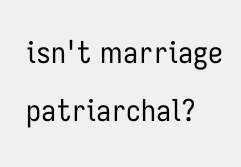isn't marriage patriarchal?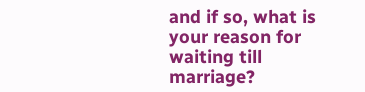and if so, what is your reason for waiting till marriage?